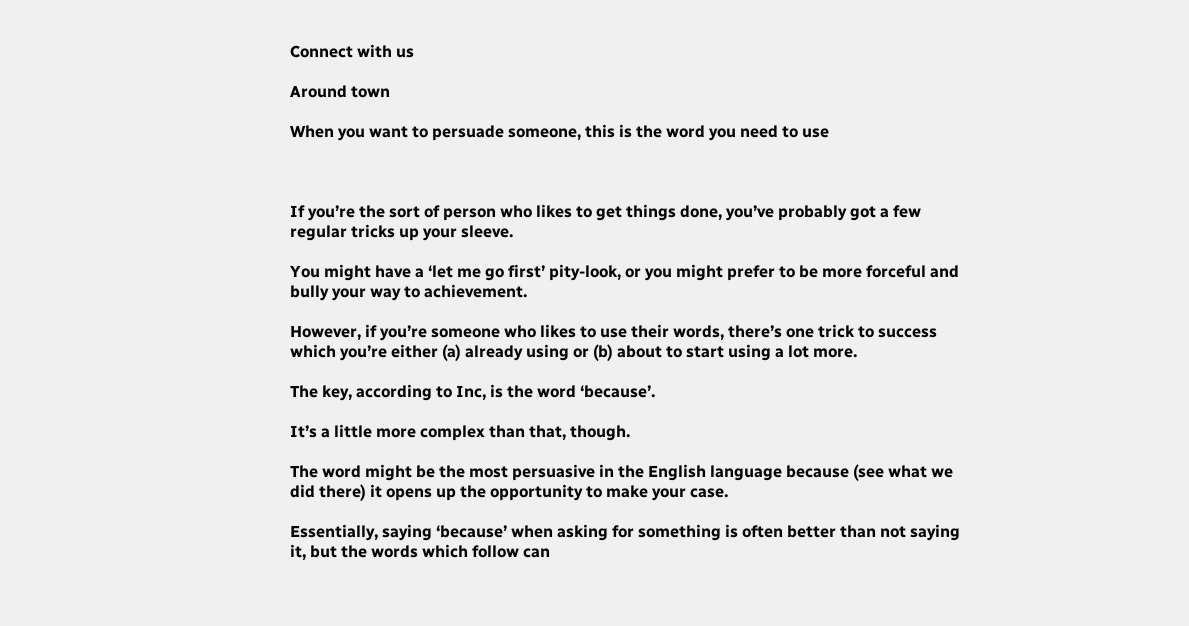Connect with us

Around town

When you want to persuade someone, this is the word you need to use



If you’re the sort of person who likes to get things done, you’ve probably got a few regular tricks up your sleeve.

You might have a ‘let me go first’ pity-look, or you might prefer to be more forceful and bully your way to achievement.

However, if you’re someone who likes to use their words, there’s one trick to success which you’re either (a) already using or (b) about to start using a lot more.

The key, according to Inc, is the word ‘because’.

It’s a little more complex than that, though.

The word might be the most persuasive in the English language because (see what we did there) it opens up the opportunity to make your case.

Essentially, saying ‘because’ when asking for something is often better than not saying it, but the words which follow can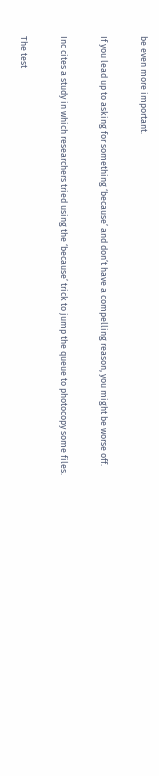be even more important.

If you lead up to asking for something ‘because’ and don’t have a compelling reason, you might be worse off.

Inc cites a study in which researchers tried using the ‘because’ trick to jump the queue to photocopy some files.

The test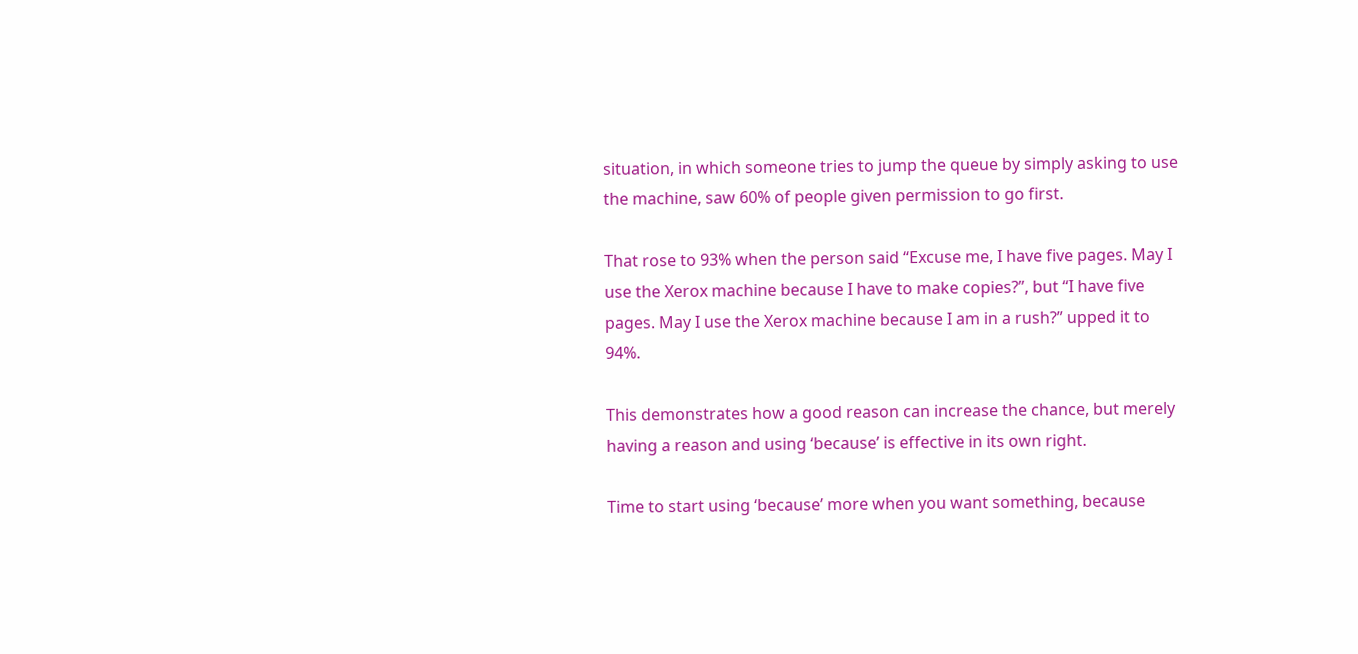situation, in which someone tries to jump the queue by simply asking to use the machine, saw 60% of people given permission to go first.

That rose to 93% when the person said “Excuse me, I have five pages. May I use the Xerox machine because I have to make copies?”, but “I have five pages. May I use the Xerox machine because I am in a rush?” upped it to 94%.

This demonstrates how a good reason can increase the chance, but merely having a reason and using ‘because’ is effective in its own right.

Time to start using ‘because’ more when you want something, because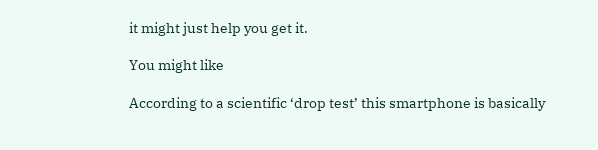it might just help you get it.

You might like

According to a scientific ‘drop test’ this smartphone is basically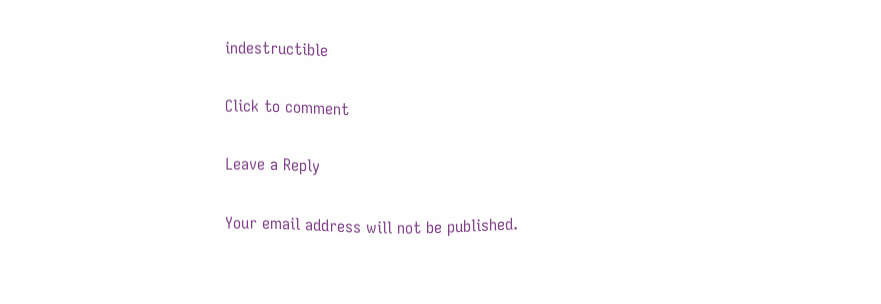indestructible

Click to comment

Leave a Reply

Your email address will not be published.